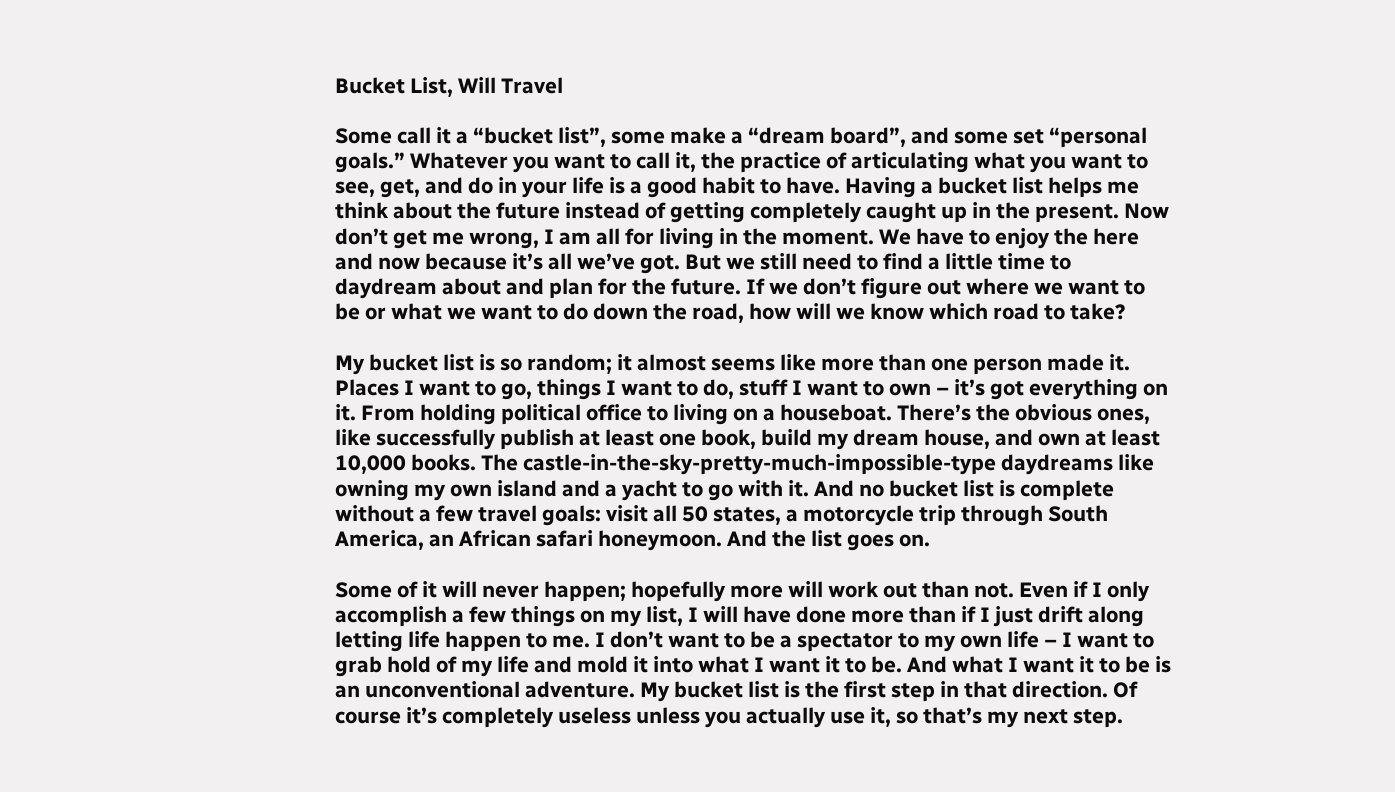Bucket List, Will Travel

Some call it a “bucket list”, some make a “dream board”, and some set “personal goals.” Whatever you want to call it, the practice of articulating what you want to see, get, and do in your life is a good habit to have. Having a bucket list helps me think about the future instead of getting completely caught up in the present. Now don’t get me wrong, I am all for living in the moment. We have to enjoy the here and now because it’s all we’ve got. But we still need to find a little time to daydream about and plan for the future. If we don’t figure out where we want to be or what we want to do down the road, how will we know which road to take?

My bucket list is so random; it almost seems like more than one person made it. Places I want to go, things I want to do, stuff I want to own – it’s got everything on it. From holding political office to living on a houseboat. There’s the obvious ones, like successfully publish at least one book, build my dream house, and own at least 10,000 books. The castle-in-the-sky-pretty-much-impossible-type daydreams like owning my own island and a yacht to go with it. And no bucket list is complete without a few travel goals: visit all 50 states, a motorcycle trip through South America, an African safari honeymoon. And the list goes on.

Some of it will never happen; hopefully more will work out than not. Even if I only accomplish a few things on my list, I will have done more than if I just drift along letting life happen to me. I don’t want to be a spectator to my own life – I want to grab hold of my life and mold it into what I want it to be. And what I want it to be is an unconventional adventure. My bucket list is the first step in that direction. Of course it’s completely useless unless you actually use it, so that’s my next step.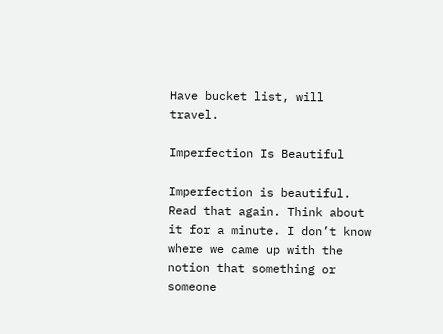Have bucket list, will travel.

Imperfection Is Beautiful

Imperfection is beautiful. Read that again. Think about it for a minute. I don’t know where we came up with the notion that something or someone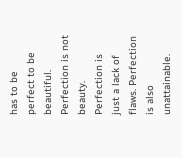has to be perfect to be beautiful. Perfection is not beauty. Perfection is just a lack of flaws. Perfection is also unattainable.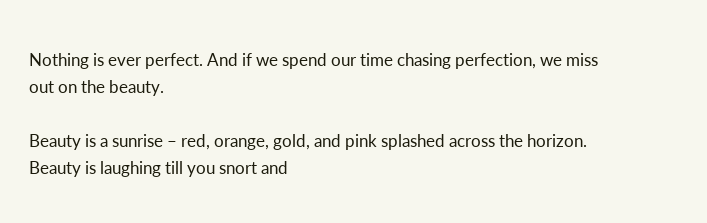Nothing is ever perfect. And if we spend our time chasing perfection, we miss out on the beauty.

Beauty is a sunrise – red, orange, gold, and pink splashed across the horizon. Beauty is laughing till you snort and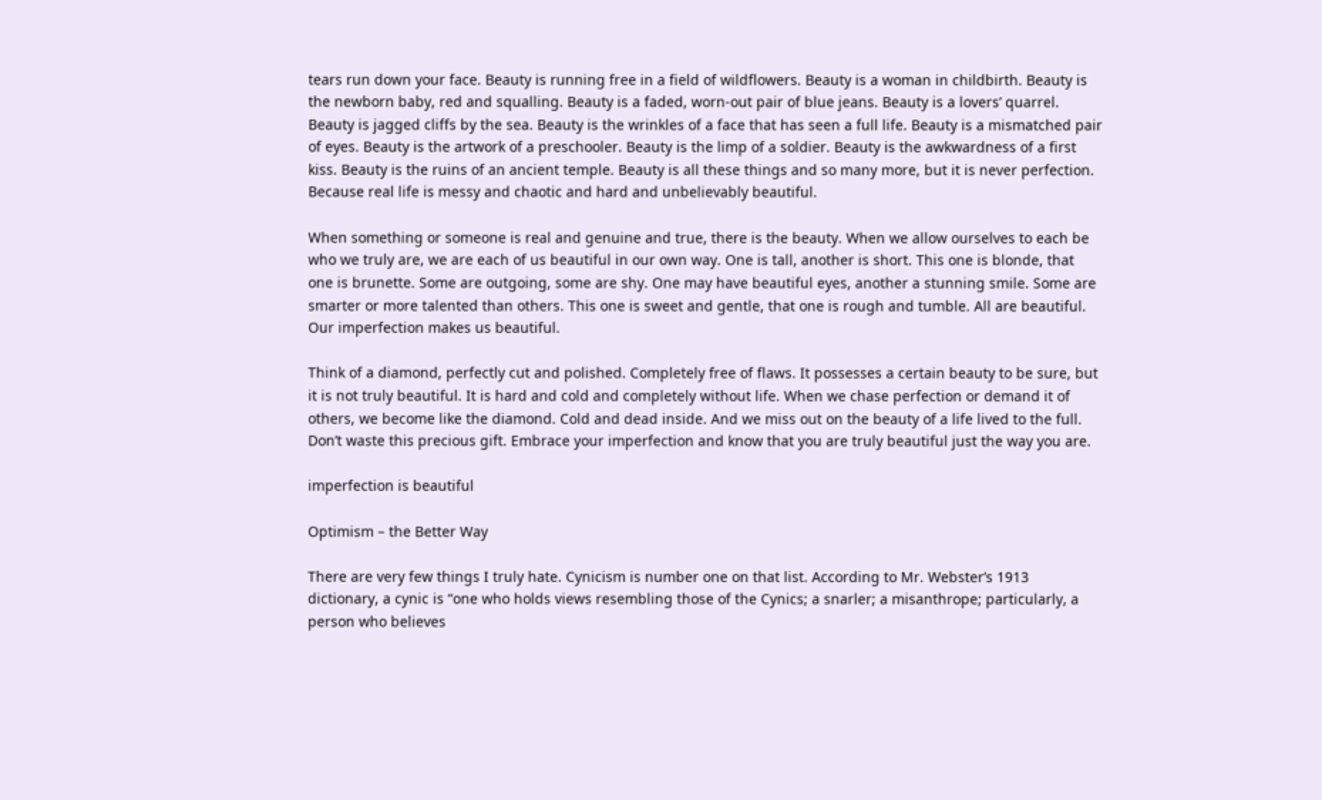tears run down your face. Beauty is running free in a field of wildflowers. Beauty is a woman in childbirth. Beauty is the newborn baby, red and squalling. Beauty is a faded, worn-out pair of blue jeans. Beauty is a lovers’ quarrel. Beauty is jagged cliffs by the sea. Beauty is the wrinkles of a face that has seen a full life. Beauty is a mismatched pair of eyes. Beauty is the artwork of a preschooler. Beauty is the limp of a soldier. Beauty is the awkwardness of a first kiss. Beauty is the ruins of an ancient temple. Beauty is all these things and so many more, but it is never perfection. Because real life is messy and chaotic and hard and unbelievably beautiful.

When something or someone is real and genuine and true, there is the beauty. When we allow ourselves to each be who we truly are, we are each of us beautiful in our own way. One is tall, another is short. This one is blonde, that one is brunette. Some are outgoing, some are shy. One may have beautiful eyes, another a stunning smile. Some are smarter or more talented than others. This one is sweet and gentle, that one is rough and tumble. All are beautiful. Our imperfection makes us beautiful.

Think of a diamond, perfectly cut and polished. Completely free of flaws. It possesses a certain beauty to be sure, but it is not truly beautiful. It is hard and cold and completely without life. When we chase perfection or demand it of others, we become like the diamond. Cold and dead inside. And we miss out on the beauty of a life lived to the full. Don’t waste this precious gift. Embrace your imperfection and know that you are truly beautiful just the way you are.

imperfection is beautiful

Optimism – the Better Way

There are very few things I truly hate. Cynicism is number one on that list. According to Mr. Webster’s 1913 dictionary, a cynic is “one who holds views resembling those of the Cynics; a snarler; a misanthrope; particularly, a person who believes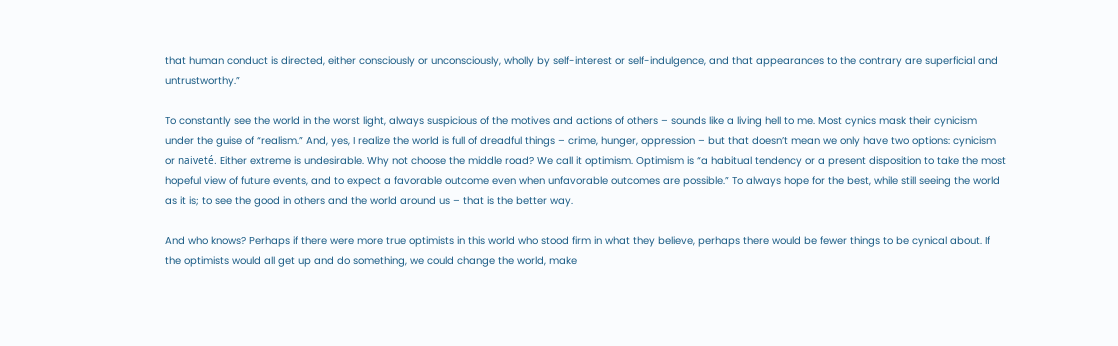that human conduct is directed, either consciously or unconsciously, wholly by self-interest or self-indulgence, and that appearances to the contrary are superficial and untrustworthy.”

To constantly see the world in the worst light, always suspicious of the motives and actions of others – sounds like a living hell to me. Most cynics mask their cynicism under the guise of “realism.” And, yes, I realize the world is full of dreadful things – crime, hunger, oppression – but that doesn’t mean we only have two options: cynicism or naiveté. Either extreme is undesirable. Why not choose the middle road? We call it optimism. Optimism is “a habitual tendency or a present disposition to take the most hopeful view of future events, and to expect a favorable outcome even when unfavorable outcomes are possible.” To always hope for the best, while still seeing the world as it is; to see the good in others and the world around us – that is the better way.

And who knows? Perhaps if there were more true optimists in this world who stood firm in what they believe, perhaps there would be fewer things to be cynical about. If the optimists would all get up and do something, we could change the world, make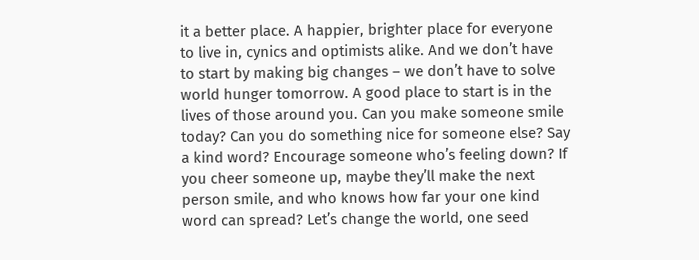it a better place. A happier, brighter place for everyone to live in, cynics and optimists alike. And we don’t have to start by making big changes – we don’t have to solve world hunger tomorrow. A good place to start is in the lives of those around you. Can you make someone smile today? Can you do something nice for someone else? Say a kind word? Encourage someone who’s feeling down? If you cheer someone up, maybe they’ll make the next person smile, and who knows how far your one kind word can spread? Let’s change the world, one seed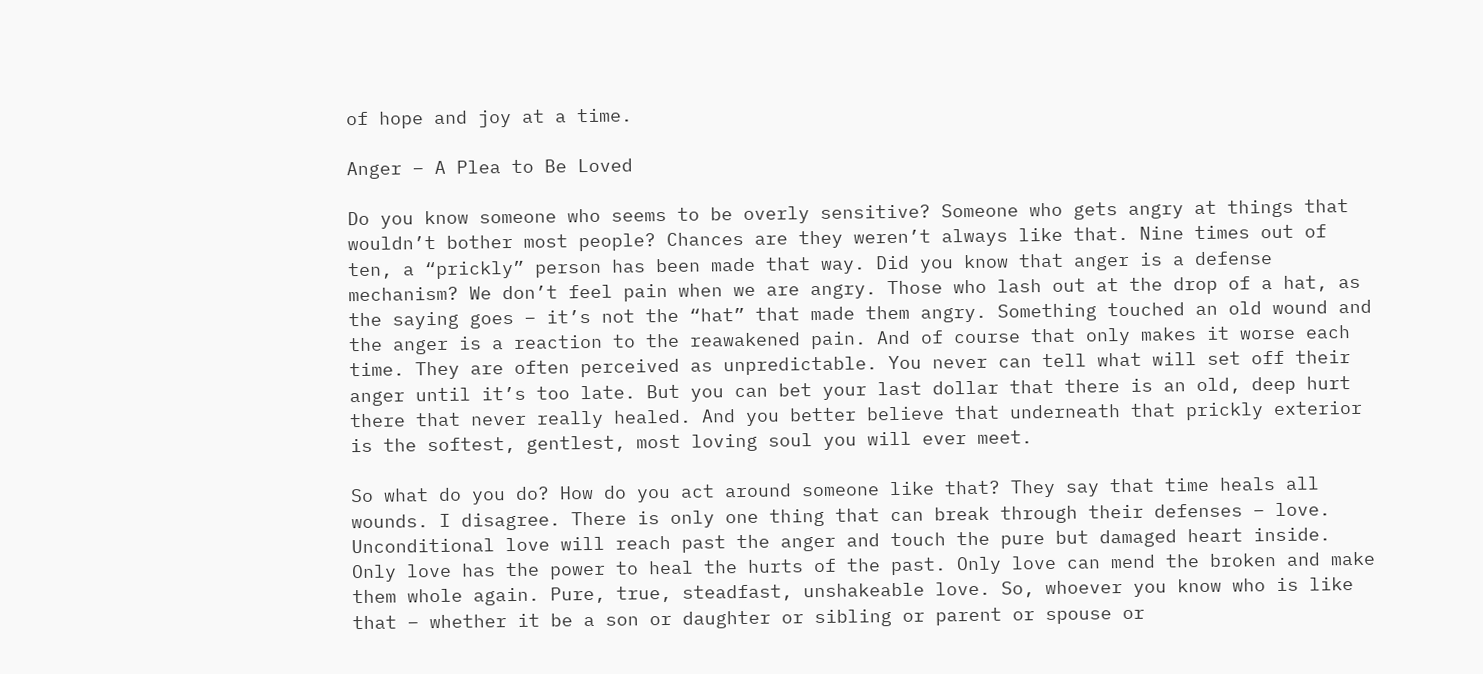of hope and joy at a time.

Anger – A Plea to Be Loved

Do you know someone who seems to be overly sensitive? Someone who gets angry at things that wouldn’t bother most people? Chances are they weren’t always like that. Nine times out of ten, a “prickly” person has been made that way. Did you know that anger is a defense mechanism? We don’t feel pain when we are angry. Those who lash out at the drop of a hat, as the saying goes – it’s not the “hat” that made them angry. Something touched an old wound and the anger is a reaction to the reawakened pain. And of course that only makes it worse each time. They are often perceived as unpredictable. You never can tell what will set off their anger until it’s too late. But you can bet your last dollar that there is an old, deep hurt there that never really healed. And you better believe that underneath that prickly exterior is the softest, gentlest, most loving soul you will ever meet.

So what do you do? How do you act around someone like that? They say that time heals all wounds. I disagree. There is only one thing that can break through their defenses – love. Unconditional love will reach past the anger and touch the pure but damaged heart inside. Only love has the power to heal the hurts of the past. Only love can mend the broken and make them whole again. Pure, true, steadfast, unshakeable love. So, whoever you know who is like that – whether it be a son or daughter or sibling or parent or spouse or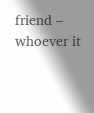friend – whoever it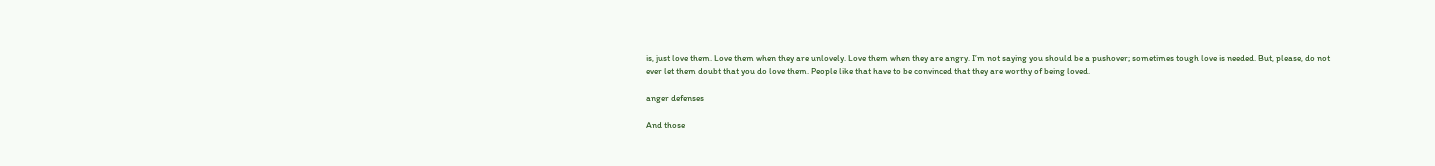is, just love them. Love them when they are unlovely. Love them when they are angry. I’m not saying you should be a pushover; sometimes tough love is needed. But, please, do not ever let them doubt that you do love them. People like that have to be convinced that they are worthy of being loved.

anger defenses

And those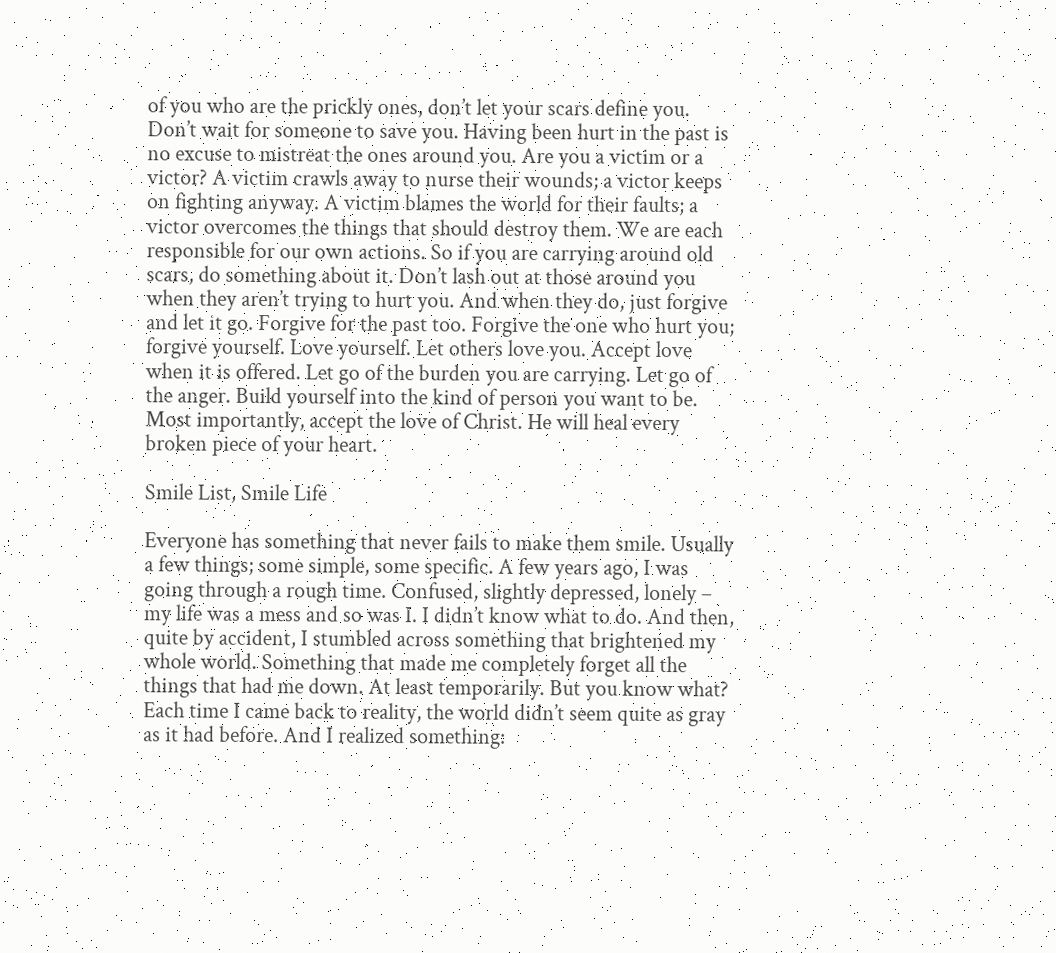of you who are the prickly ones, don’t let your scars define you. Don’t wait for someone to save you. Having been hurt in the past is no excuse to mistreat the ones around you. Are you a victim or a victor? A victim crawls away to nurse their wounds; a victor keeps on fighting anyway. A victim blames the world for their faults; a victor overcomes the things that should destroy them. We are each responsible for our own actions. So if you are carrying around old scars, do something about it. Don’t lash out at those around you when they aren’t trying to hurt you. And when they do, just forgive and let it go. Forgive for the past too. Forgive the one who hurt you; forgive yourself. Love yourself. Let others love you. Accept love when it is offered. Let go of the burden you are carrying. Let go of the anger. Build yourself into the kind of person you want to be. Most importantly, accept the love of Christ. He will heal every broken piece of your heart.

Smile List, Smile Life

Everyone has something that never fails to make them smile. Usually a few things; some simple, some specific. A few years ago, I was going through a rough time. Confused, slightly depressed, lonely – my life was a mess and so was I. I didn’t know what to do. And then, quite by accident, I stumbled across something that brightened my whole world. Something that made me completely forget all the things that had me down. At least temporarily. But you know what? Each time I came back to reality, the world didn’t seem quite as gray as it had before. And I realized something: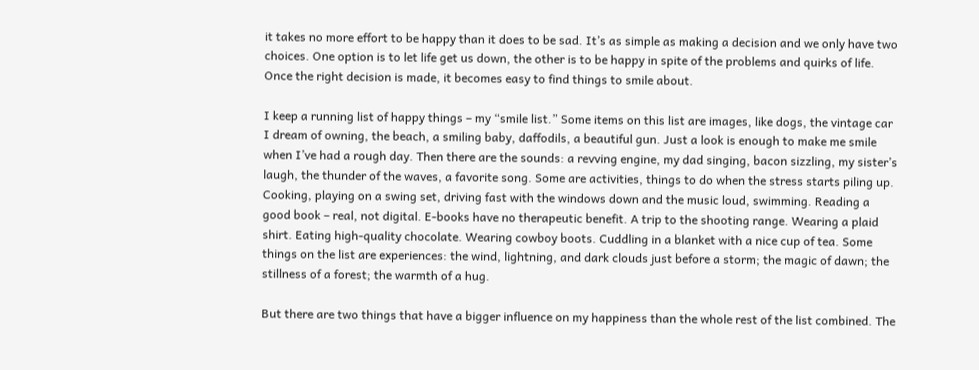it takes no more effort to be happy than it does to be sad. It’s as simple as making a decision and we only have two choices. One option is to let life get us down, the other is to be happy in spite of the problems and quirks of life. Once the right decision is made, it becomes easy to find things to smile about.

I keep a running list of happy things – my “smile list.” Some items on this list are images, like dogs, the vintage car I dream of owning, the beach, a smiling baby, daffodils, a beautiful gun. Just a look is enough to make me smile when I’ve had a rough day. Then there are the sounds: a revving engine, my dad singing, bacon sizzling, my sister’s laugh, the thunder of the waves, a favorite song. Some are activities, things to do when the stress starts piling up. Cooking, playing on a swing set, driving fast with the windows down and the music loud, swimming. Reading a good book – real, not digital. E-books have no therapeutic benefit. A trip to the shooting range. Wearing a plaid shirt. Eating high-quality chocolate. Wearing cowboy boots. Cuddling in a blanket with a nice cup of tea. Some things on the list are experiences: the wind, lightning, and dark clouds just before a storm; the magic of dawn; the stillness of a forest; the warmth of a hug.

But there are two things that have a bigger influence on my happiness than the whole rest of the list combined. The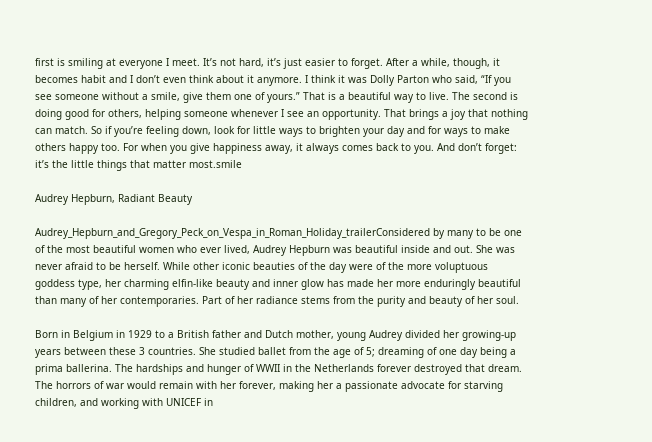first is smiling at everyone I meet. It’s not hard, it’s just easier to forget. After a while, though, it becomes habit and I don’t even think about it anymore. I think it was Dolly Parton who said, “If you see someone without a smile, give them one of yours.” That is a beautiful way to live. The second is doing good for others, helping someone whenever I see an opportunity. That brings a joy that nothing can match. So if you’re feeling down, look for little ways to brighten your day and for ways to make others happy too. For when you give happiness away, it always comes back to you. And don’t forget: it’s the little things that matter most.smile

Audrey Hepburn, Radiant Beauty

Audrey_Hepburn_and_Gregory_Peck_on_Vespa_in_Roman_Holiday_trailerConsidered by many to be one of the most beautiful women who ever lived, Audrey Hepburn was beautiful inside and out. She was never afraid to be herself. While other iconic beauties of the day were of the more voluptuous goddess type, her charming elfin-like beauty and inner glow has made her more enduringly beautiful than many of her contemporaries. Part of her radiance stems from the purity and beauty of her soul.

Born in Belgium in 1929 to a British father and Dutch mother, young Audrey divided her growing-up years between these 3 countries. She studied ballet from the age of 5; dreaming of one day being a prima ballerina. The hardships and hunger of WWII in the Netherlands forever destroyed that dream. The horrors of war would remain with her forever, making her a passionate advocate for starving children, and working with UNICEF in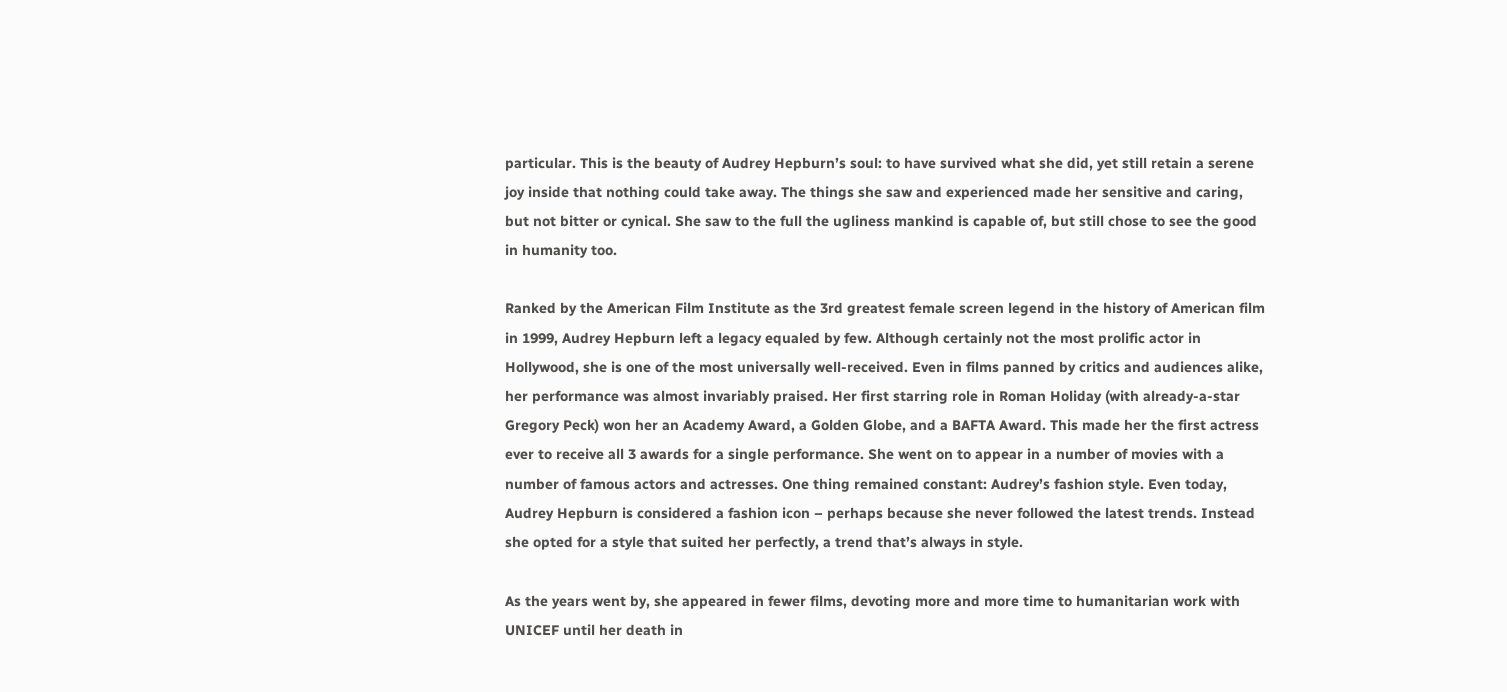particular. This is the beauty of Audrey Hepburn’s soul: to have survived what she did, yet still retain a serene joy inside that nothing could take away. The things she saw and experienced made her sensitive and caring, but not bitter or cynical. She saw to the full the ugliness mankind is capable of, but still chose to see the good in humanity too.

Ranked by the American Film Institute as the 3rd greatest female screen legend in the history of American film in 1999, Audrey Hepburn left a legacy equaled by few. Although certainly not the most prolific actor in Hollywood, she is one of the most universally well-received. Even in films panned by critics and audiences alike, her performance was almost invariably praised. Her first starring role in Roman Holiday (with already-a-star Gregory Peck) won her an Academy Award, a Golden Globe, and a BAFTA Award. This made her the first actress ever to receive all 3 awards for a single performance. She went on to appear in a number of movies with a number of famous actors and actresses. One thing remained constant: Audrey’s fashion style. Even today, Audrey Hepburn is considered a fashion icon – perhaps because she never followed the latest trends. Instead she opted for a style that suited her perfectly, a trend that’s always in style.

As the years went by, she appeared in fewer films, devoting more and more time to humanitarian work with UNICEF until her death in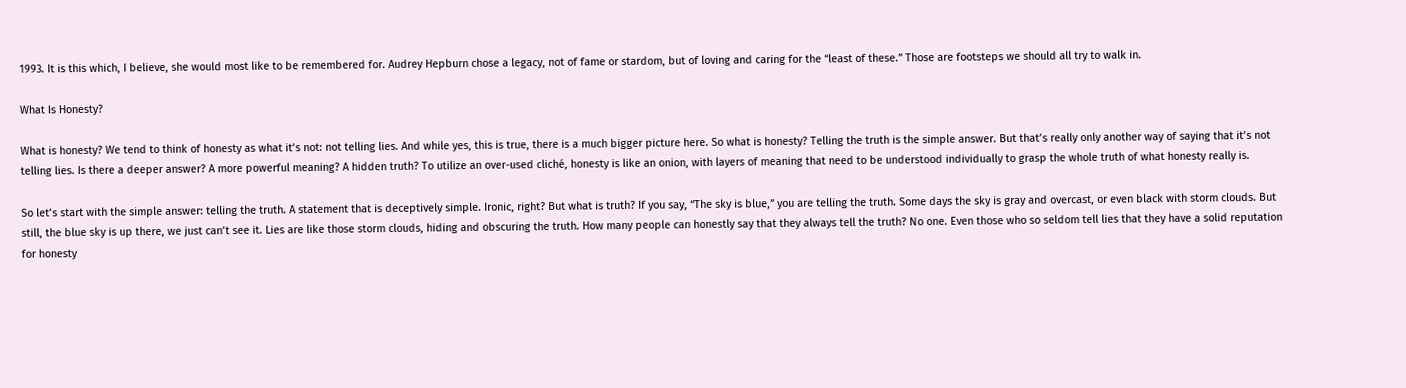1993. It is this which, I believe, she would most like to be remembered for. Audrey Hepburn chose a legacy, not of fame or stardom, but of loving and caring for the “least of these.” Those are footsteps we should all try to walk in.

What Is Honesty?

What is honesty? We tend to think of honesty as what it’s not: not telling lies. And while yes, this is true, there is a much bigger picture here. So what is honesty? Telling the truth is the simple answer. But that’s really only another way of saying that it’s not telling lies. Is there a deeper answer? A more powerful meaning? A hidden truth? To utilize an over-used cliché, honesty is like an onion, with layers of meaning that need to be understood individually to grasp the whole truth of what honesty really is.

So let’s start with the simple answer: telling the truth. A statement that is deceptively simple. Ironic, right? But what is truth? If you say, “The sky is blue,” you are telling the truth. Some days the sky is gray and overcast, or even black with storm clouds. But still, the blue sky is up there, we just can’t see it. Lies are like those storm clouds, hiding and obscuring the truth. How many people can honestly say that they always tell the truth? No one. Even those who so seldom tell lies that they have a solid reputation for honesty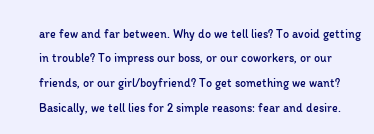are few and far between. Why do we tell lies? To avoid getting in trouble? To impress our boss, or our coworkers, or our friends, or our girl/boyfriend? To get something we want? Basically, we tell lies for 2 simple reasons: fear and desire.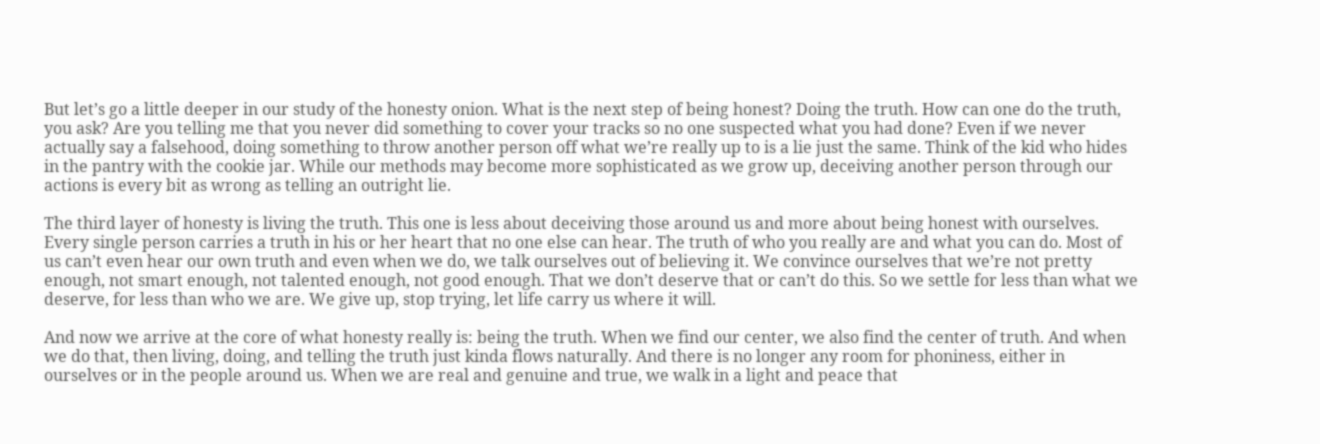But let’s go a little deeper in our study of the honesty onion. What is the next step of being honest? Doing the truth. How can one do the truth, you ask? Are you telling me that you never did something to cover your tracks so no one suspected what you had done? Even if we never actually say a falsehood, doing something to throw another person off what we’re really up to is a lie just the same. Think of the kid who hides in the pantry with the cookie jar. While our methods may become more sophisticated as we grow up, deceiving another person through our actions is every bit as wrong as telling an outright lie.

The third layer of honesty is living the truth. This one is less about deceiving those around us and more about being honest with ourselves. Every single person carries a truth in his or her heart that no one else can hear. The truth of who you really are and what you can do. Most of us can’t even hear our own truth and even when we do, we talk ourselves out of believing it. We convince ourselves that we’re not pretty enough, not smart enough, not talented enough, not good enough. That we don’t deserve that or can’t do this. So we settle for less than what we deserve, for less than who we are. We give up, stop trying, let life carry us where it will.

And now we arrive at the core of what honesty really is: being the truth. When we find our center, we also find the center of truth. And when we do that, then living, doing, and telling the truth just kinda flows naturally. And there is no longer any room for phoniness, either in ourselves or in the people around us. When we are real and genuine and true, we walk in a light and peace that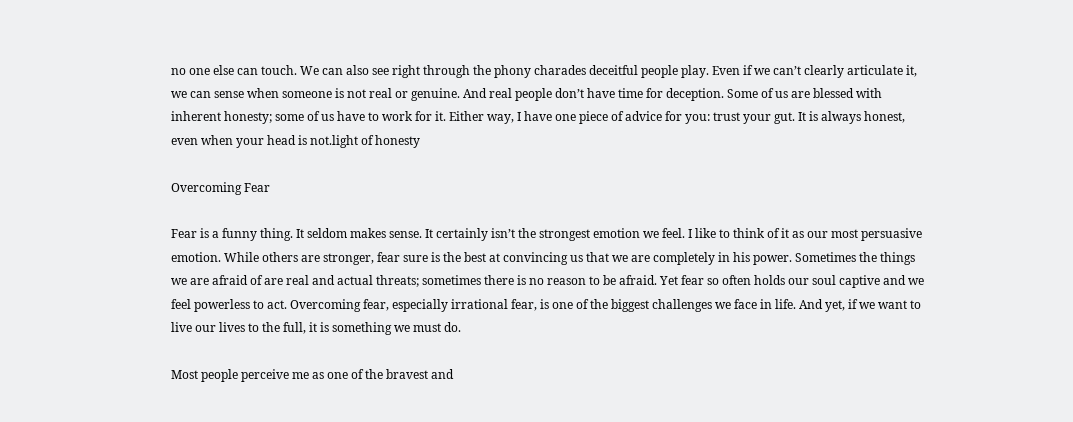no one else can touch. We can also see right through the phony charades deceitful people play. Even if we can’t clearly articulate it, we can sense when someone is not real or genuine. And real people don’t have time for deception. Some of us are blessed with inherent honesty; some of us have to work for it. Either way, I have one piece of advice for you: trust your gut. It is always honest, even when your head is not.light of honesty

Overcoming Fear

Fear is a funny thing. It seldom makes sense. It certainly isn’t the strongest emotion we feel. I like to think of it as our most persuasive emotion. While others are stronger, fear sure is the best at convincing us that we are completely in his power. Sometimes the things we are afraid of are real and actual threats; sometimes there is no reason to be afraid. Yet fear so often holds our soul captive and we feel powerless to act. Overcoming fear, especially irrational fear, is one of the biggest challenges we face in life. And yet, if we want to live our lives to the full, it is something we must do.

Most people perceive me as one of the bravest and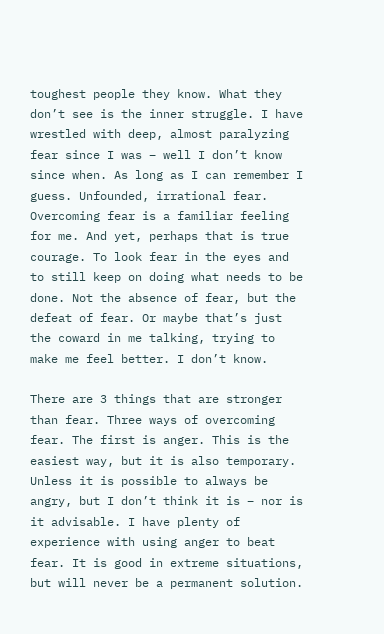toughest people they know. What they don’t see is the inner struggle. I have wrestled with deep, almost paralyzing fear since I was – well I don’t know since when. As long as I can remember I guess. Unfounded, irrational fear. Overcoming fear is a familiar feeling for me. And yet, perhaps that is true courage. To look fear in the eyes and to still keep on doing what needs to be done. Not the absence of fear, but the defeat of fear. Or maybe that’s just the coward in me talking, trying to make me feel better. I don’t know.

There are 3 things that are stronger than fear. Three ways of overcoming fear. The first is anger. This is the easiest way, but it is also temporary. Unless it is possible to always be angry, but I don’t think it is – nor is it advisable. I have plenty of experience with using anger to beat fear. It is good in extreme situations, but will never be a permanent solution.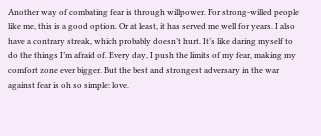Another way of combating fear is through willpower. For strong-willed people like me, this is a good option. Or at least, it has served me well for years. I also have a contrary streak, which probably doesn’t hurt. It’s like daring myself to do the things I’m afraid of. Every day, I push the limits of my fear, making my comfort zone ever bigger. But the best and strongest adversary in the war against fear is oh so simple: love.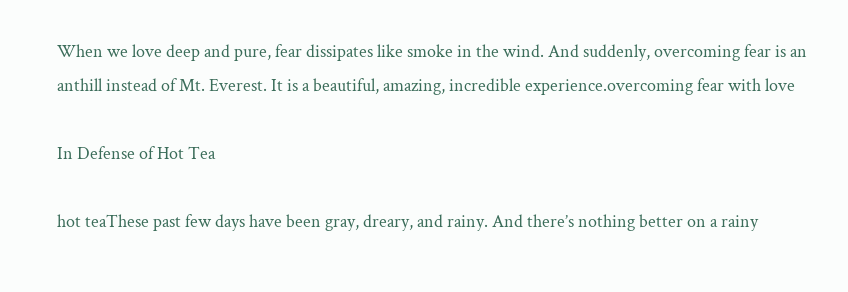When we love deep and pure, fear dissipates like smoke in the wind. And suddenly, overcoming fear is an anthill instead of Mt. Everest. It is a beautiful, amazing, incredible experience.overcoming fear with love

In Defense of Hot Tea

hot teaThese past few days have been gray, dreary, and rainy. And there’s nothing better on a rainy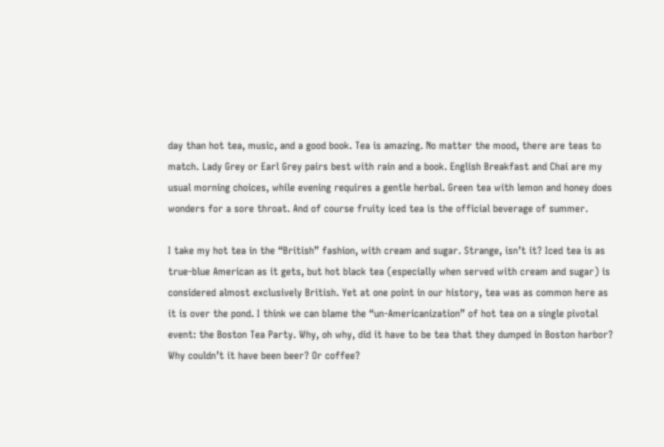day than hot tea, music, and a good book. Tea is amazing. No matter the mood, there are teas to match. Lady Grey or Earl Grey pairs best with rain and a book. English Breakfast and Chai are my usual morning choices, while evening requires a gentle herbal. Green tea with lemon and honey does wonders for a sore throat. And of course fruity iced tea is the official beverage of summer.

I take my hot tea in the “British” fashion, with cream and sugar. Strange, isn’t it? Iced tea is as true-blue American as it gets, but hot black tea (especially when served with cream and sugar) is considered almost exclusively British. Yet at one point in our history, tea was as common here as it is over the pond. I think we can blame the “un-Americanization” of hot tea on a single pivotal event: the Boston Tea Party. Why, oh why, did it have to be tea that they dumped in Boston harbor? Why couldn’t it have been beer? Or coffee?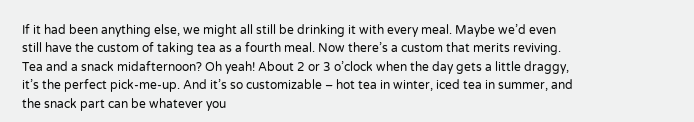If it had been anything else, we might all still be drinking it with every meal. Maybe we’d even still have the custom of taking tea as a fourth meal. Now there’s a custom that merits reviving. Tea and a snack midafternoon? Oh yeah! About 2 or 3 o’clock when the day gets a little draggy, it’s the perfect pick-me-up. And it’s so customizable – hot tea in winter, iced tea in summer, and the snack part can be whatever you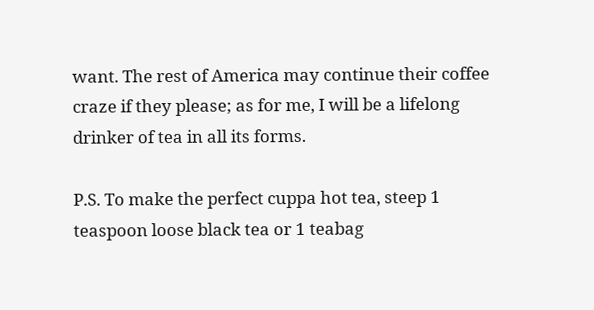want. The rest of America may continue their coffee craze if they please; as for me, I will be a lifelong drinker of tea in all its forms.

P.S. To make the perfect cuppa hot tea, steep 1 teaspoon loose black tea or 1 teabag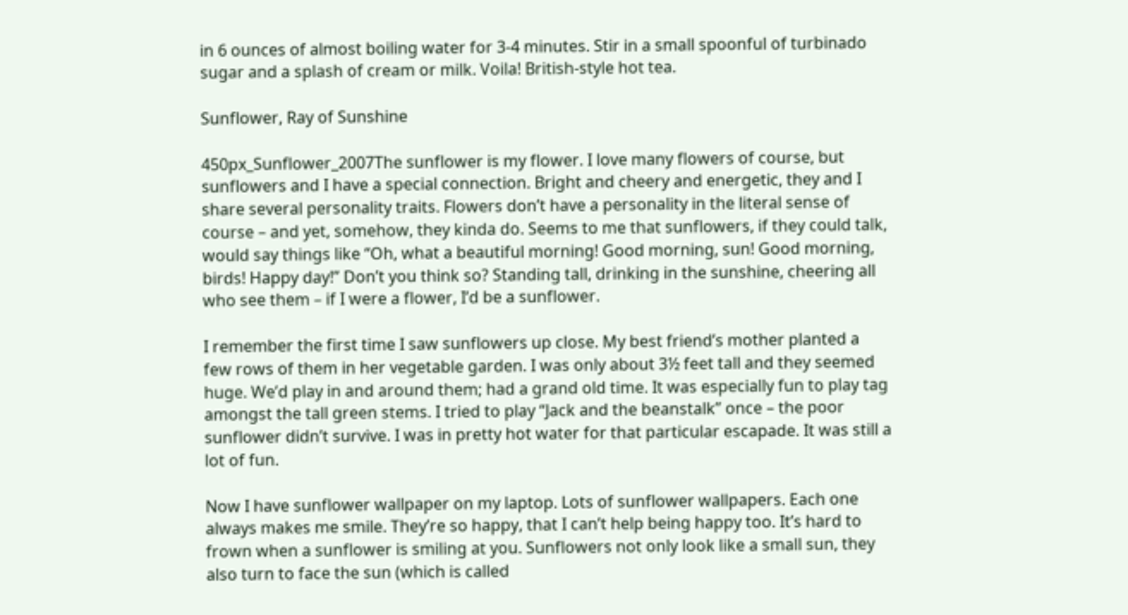in 6 ounces of almost boiling water for 3-4 minutes. Stir in a small spoonful of turbinado sugar and a splash of cream or milk. Voila! British-style hot tea.

Sunflower, Ray of Sunshine

450px_Sunflower_2007The sunflower is my flower. I love many flowers of course, but sunflowers and I have a special connection. Bright and cheery and energetic, they and I share several personality traits. Flowers don’t have a personality in the literal sense of course – and yet, somehow, they kinda do. Seems to me that sunflowers, if they could talk, would say things like “Oh, what a beautiful morning! Good morning, sun! Good morning, birds! Happy day!” Don’t you think so? Standing tall, drinking in the sunshine, cheering all who see them – if I were a flower, I’d be a sunflower.

I remember the first time I saw sunflowers up close. My best friend’s mother planted a few rows of them in her vegetable garden. I was only about 3½ feet tall and they seemed huge. We’d play in and around them; had a grand old time. It was especially fun to play tag amongst the tall green stems. I tried to play “Jack and the beanstalk” once – the poor sunflower didn’t survive. I was in pretty hot water for that particular escapade. It was still a lot of fun.

Now I have sunflower wallpaper on my laptop. Lots of sunflower wallpapers. Each one always makes me smile. They’re so happy, that I can’t help being happy too. It’s hard to frown when a sunflower is smiling at you. Sunflowers not only look like a small sun, they also turn to face the sun (which is called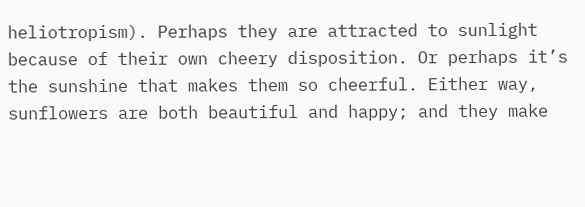heliotropism). Perhaps they are attracted to sunlight because of their own cheery disposition. Or perhaps it’s the sunshine that makes them so cheerful. Either way, sunflowers are both beautiful and happy; and they make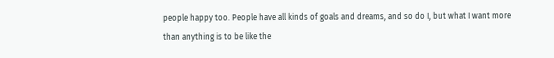people happy too. People have all kinds of goals and dreams, and so do I, but what I want more than anything is to be like the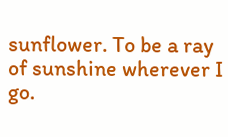sunflower. To be a ray of sunshine wherever I go.